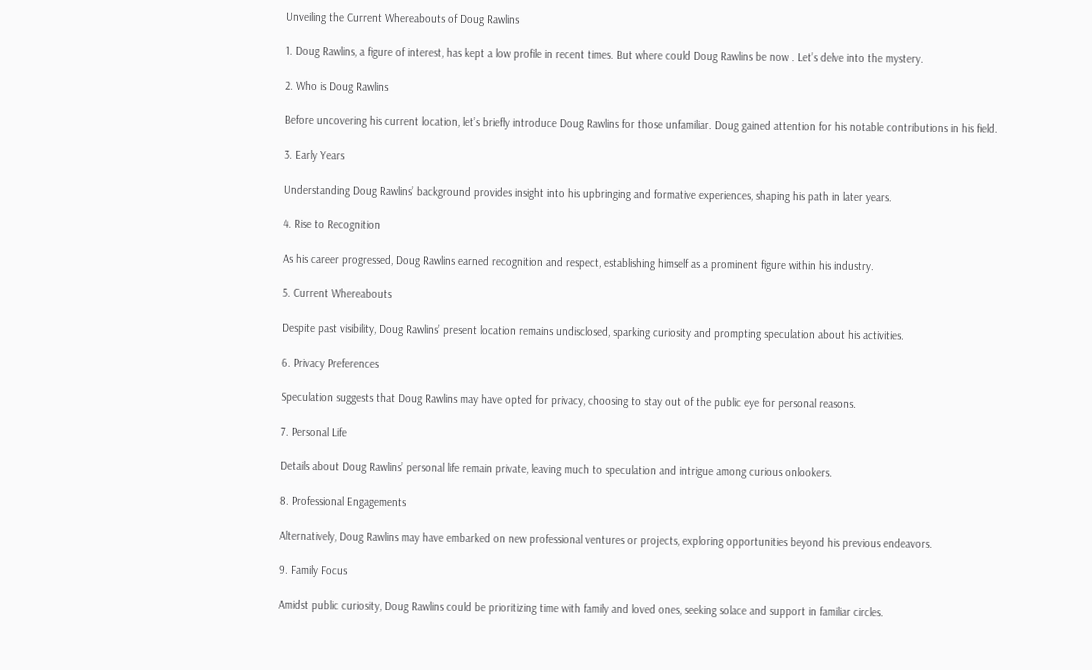Unveiling the Current Whereabouts of Doug Rawlins

1. Doug Rawlins, a figure of interest, has kept a low profile in recent times. But where could Doug Rawlins be now . Let’s delve into the mystery.

2. Who is Doug Rawlins

Before uncovering his current location, let’s briefly introduce Doug Rawlins for those unfamiliar. Doug gained attention for his notable contributions in his field.

3. Early Years

Understanding Doug Rawlins’ background provides insight into his upbringing and formative experiences, shaping his path in later years.

4. Rise to Recognition

As his career progressed, Doug Rawlins earned recognition and respect, establishing himself as a prominent figure within his industry.

5. Current Whereabouts

Despite past visibility, Doug Rawlins’ present location remains undisclosed, sparking curiosity and prompting speculation about his activities.

6. Privacy Preferences

Speculation suggests that Doug Rawlins may have opted for privacy, choosing to stay out of the public eye for personal reasons.

7. Personal Life

Details about Doug Rawlins’ personal life remain private, leaving much to speculation and intrigue among curious onlookers.

8. Professional Engagements

Alternatively, Doug Rawlins may have embarked on new professional ventures or projects, exploring opportunities beyond his previous endeavors.

9. Family Focus

Amidst public curiosity, Doug Rawlins could be prioritizing time with family and loved ones, seeking solace and support in familiar circles.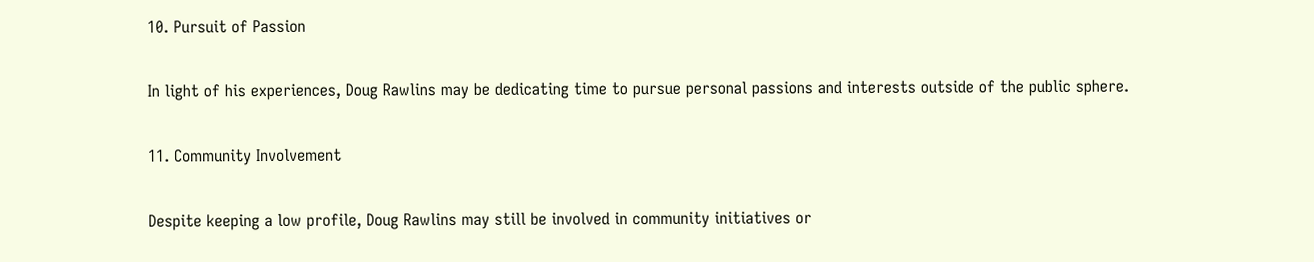10. Pursuit of Passion

In light of his experiences, Doug Rawlins may be dedicating time to pursue personal passions and interests outside of the public sphere.

11. Community Involvement

Despite keeping a low profile, Doug Rawlins may still be involved in community initiatives or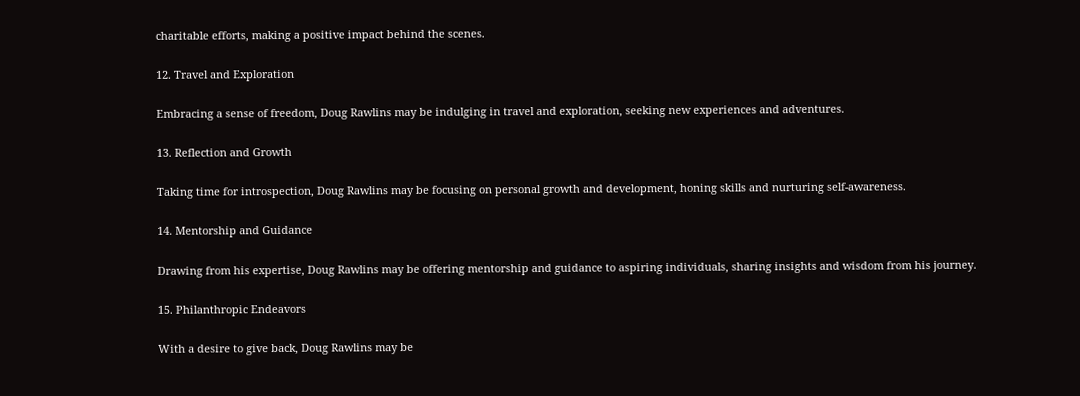charitable efforts, making a positive impact behind the scenes.

12. Travel and Exploration

Embracing a sense of freedom, Doug Rawlins may be indulging in travel and exploration, seeking new experiences and adventures.

13. Reflection and Growth

Taking time for introspection, Doug Rawlins may be focusing on personal growth and development, honing skills and nurturing self-awareness.

14. Mentorship and Guidance

Drawing from his expertise, Doug Rawlins may be offering mentorship and guidance to aspiring individuals, sharing insights and wisdom from his journey.

15. Philanthropic Endeavors

With a desire to give back, Doug Rawlins may be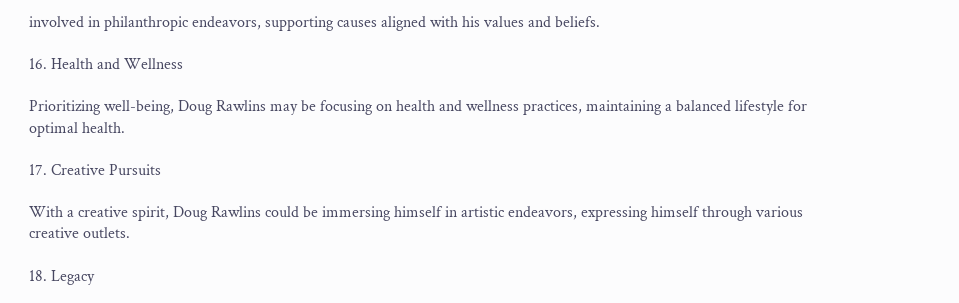involved in philanthropic endeavors, supporting causes aligned with his values and beliefs.

16. Health and Wellness

Prioritizing well-being, Doug Rawlins may be focusing on health and wellness practices, maintaining a balanced lifestyle for optimal health.

17. Creative Pursuits

With a creative spirit, Doug Rawlins could be immersing himself in artistic endeavors, expressing himself through various creative outlets.

18. Legacy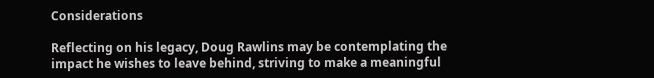Considerations

Reflecting on his legacy, Doug Rawlins may be contemplating the impact he wishes to leave behind, striving to make a meaningful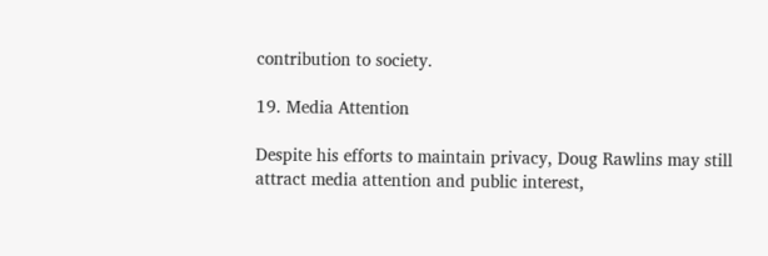contribution to society.

19. Media Attention

Despite his efforts to maintain privacy, Doug Rawlins may still attract media attention and public interest,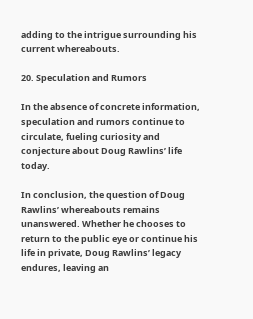adding to the intrigue surrounding his current whereabouts.

20. Speculation and Rumors

In the absence of concrete information, speculation and rumors continue to circulate, fueling curiosity and conjecture about Doug Rawlins’ life today.

In conclusion, the question of Doug Rawlins’ whereabouts remains unanswered. Whether he chooses to return to the public eye or continue his life in private, Doug Rawlins’ legacy endures, leaving an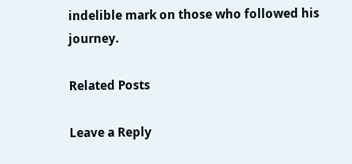indelible mark on those who followed his journey.

Related Posts

Leave a Reply